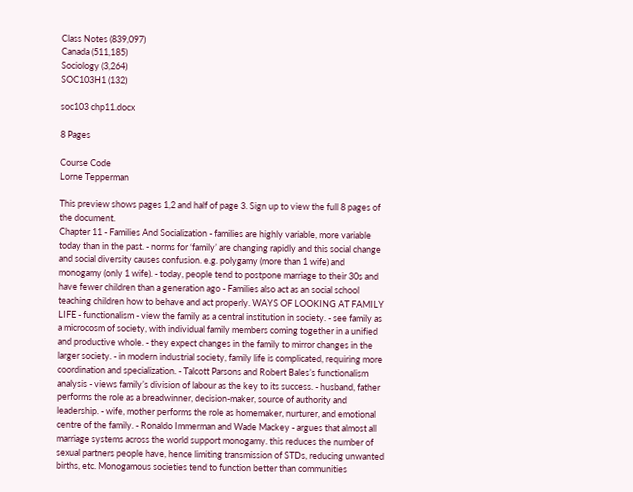Class Notes (839,097)
Canada (511,185)
Sociology (3,264)
SOC103H1 (132)

soc103 chp11.docx

8 Pages

Course Code
Lorne Tepperman

This preview shows pages 1,2 and half of page 3. Sign up to view the full 8 pages of the document.
Chapter 11 - Families And Socialization - families are highly variable, more variable today than in the past. - norms for ‘family’ are changing rapidly and this social change and social diversity causes confusion. e.g. polygamy (more than 1 wife) and monogamy (only 1 wife). - today, people tend to postpone marriage to their 30s and have fewer children than a generation ago - Families also act as an social school teaching children how to behave and act properly. WAYS OF LOOKING AT FAMILY LIFE - functionalism - view the family as a central institution in society. - see family as a microcosm of society, with individual family members coming together in a unified and productive whole. - they expect changes in the family to mirror changes in the larger society. - in modern industrial society, family life is complicated, requiring more coordination and specialization. - Talcott Parsons and Robert Bales’s functionalism analysis - views family’s division of labour as the key to its success. - husband, father performs the role as a breadwinner, decision-maker, source of authority and leadership. - wife, mother performs the role as homemaker, nurturer, and emotional centre of the family. - Ronaldo Immerman and Wade Mackey - argues that almost all marriage systems across the world support monogamy. this reduces the number of sexual partners people have, hence limiting transmission of STDs, reducing unwanted births, etc. Monogamous societies tend to function better than communities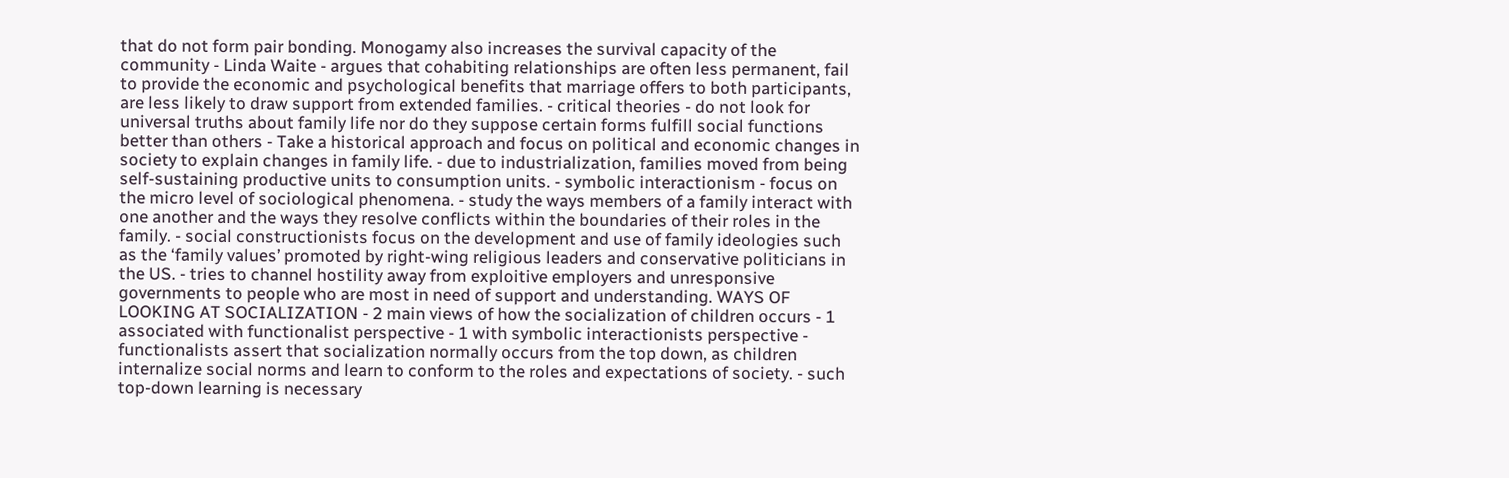that do not form pair bonding. Monogamy also increases the survival capacity of the community - Linda Waite - argues that cohabiting relationships are often less permanent, fail to provide the economic and psychological benefits that marriage offers to both participants, are less likely to draw support from extended families. - critical theories - do not look for universal truths about family life nor do they suppose certain forms fulfill social functions better than others - Take a historical approach and focus on political and economic changes in society to explain changes in family life. - due to industrialization, families moved from being self-sustaining productive units to consumption units. - symbolic interactionism - focus on the micro level of sociological phenomena. - study the ways members of a family interact with one another and the ways they resolve conflicts within the boundaries of their roles in the family. - social constructionists focus on the development and use of family ideologies such as the ‘family values’ promoted by right-wing religious leaders and conservative politicians in the US. - tries to channel hostility away from exploitive employers and unresponsive governments to people who are most in need of support and understanding. WAYS OF LOOKING AT SOCIALIZATION - 2 main views of how the socialization of children occurs - 1 associated with functionalist perspective - 1 with symbolic interactionists perspective - functionalists assert that socialization normally occurs from the top down, as children internalize social norms and learn to conform to the roles and expectations of society. - such top-down learning is necessary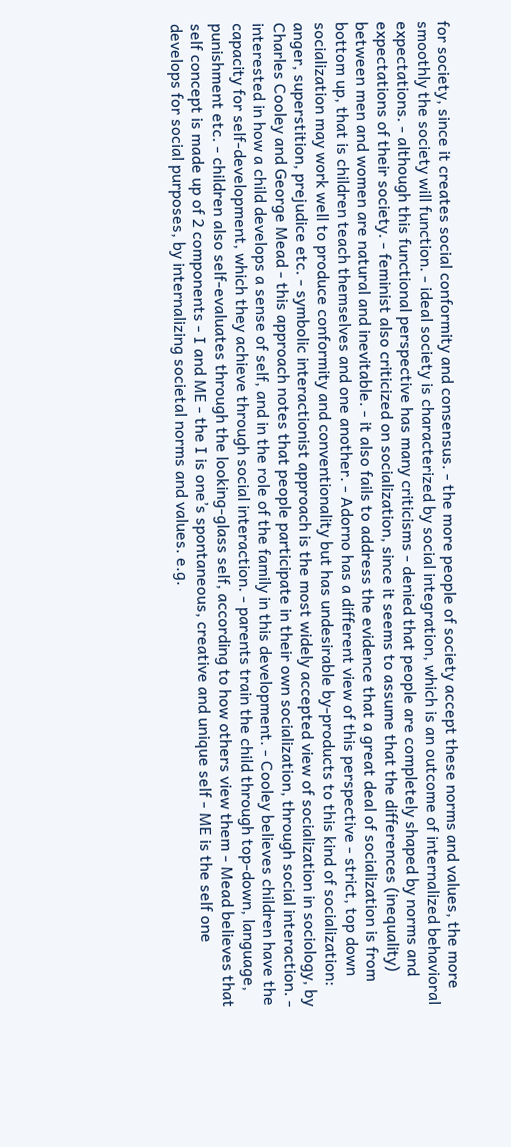for society, since it creates social conformity and consensus. - the more people of society accept these norms and values, the more smoothly the society will function. - ideal society is characterized by social integration, which is an outcome of internalized behavioral expectations. - although this functional perspective has many criticisms - denied that people are completely shaped by norms and expectations of their society. - feminist also criticized on socialization, since it seems to assume that the differences (inequality) between men and women are natural and inevitable. - it also fails to address the evidence that a great deal of socialization is from bottom up, that is children teach themselves and one another. - Adorno has a different view of this perspective - strict, top down socialization may work well to produce conformity and conventionality but has undesirable by-products to this kind of socialization: anger, superstition, prejudice etc. - symbolic interactionist approach is the most widely accepted view of socialization in sociology, by Charles Cooley and George Mead - this approach notes that people participate in their own socialization, through social interaction. - interested in how a child develops a sense of self, and in the role of the family in this development. - Cooley believes children have the capacity for self-development, which they achieve through social interaction. - parents train the child through top-down, language, punishment etc. - children also self-evaluates through the looking-glass self, according to how others view them - Mead believes that self concept is made up of 2 components - I and ME - the I is one’s spontaneous, creative and unique self - ME is the self one develops for social purposes, by internalizing societal norms and values. e.g.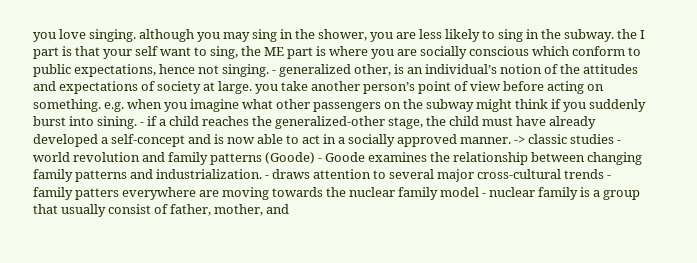you love singing. although you may sing in the shower, you are less likely to sing in the subway. the I part is that your self want to sing, the ME part is where you are socially conscious which conform to public expectations, hence not singing. - generalized other, is an individual’s notion of the attitudes and expectations of society at large. you take another person’s point of view before acting on something. e.g. when you imagine what other passengers on the subway might think if you suddenly burst into sining. - if a child reaches the generalized-other stage, the child must have already developed a self-concept and is now able to act in a socially approved manner. -> classic studies - world revolution and family patterns (Goode) - Goode examines the relationship between changing family patterns and industrialization. - draws attention to several major cross-cultural trends - family patters everywhere are moving towards the nuclear family model - nuclear family is a group that usually consist of father, mother, and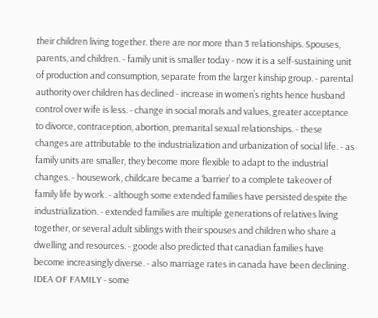their children living together. there are nor more than 3 relationships. Spouses, parents, and children. - family unit is smaller today - now it is a self-sustaining unit of production and consumption, separate from the larger kinship group. - parental authority over children has declined - increase in women’s rights hence husband control over wife is less. - change in social morals and values, greater acceptance to divorce, contraception, abortion, premarital sexual relationships. - these changes are attributable to the industrialization and urbanization of social life. - as family units are smaller, they become more flexible to adapt to the industrial changes. - housework, childcare became a ‘barrier’ to a complete takeover of family life by work. - although some extended families have persisted despite the industrialization. - extended families are multiple generations of relatives living together, or several adult siblings with their spouses and children who share a dwelling and resources. - goode also predicted that canadian families have become increasingly diverse. - also marriage rates in canada have been declining. IDEA OF FAMILY - some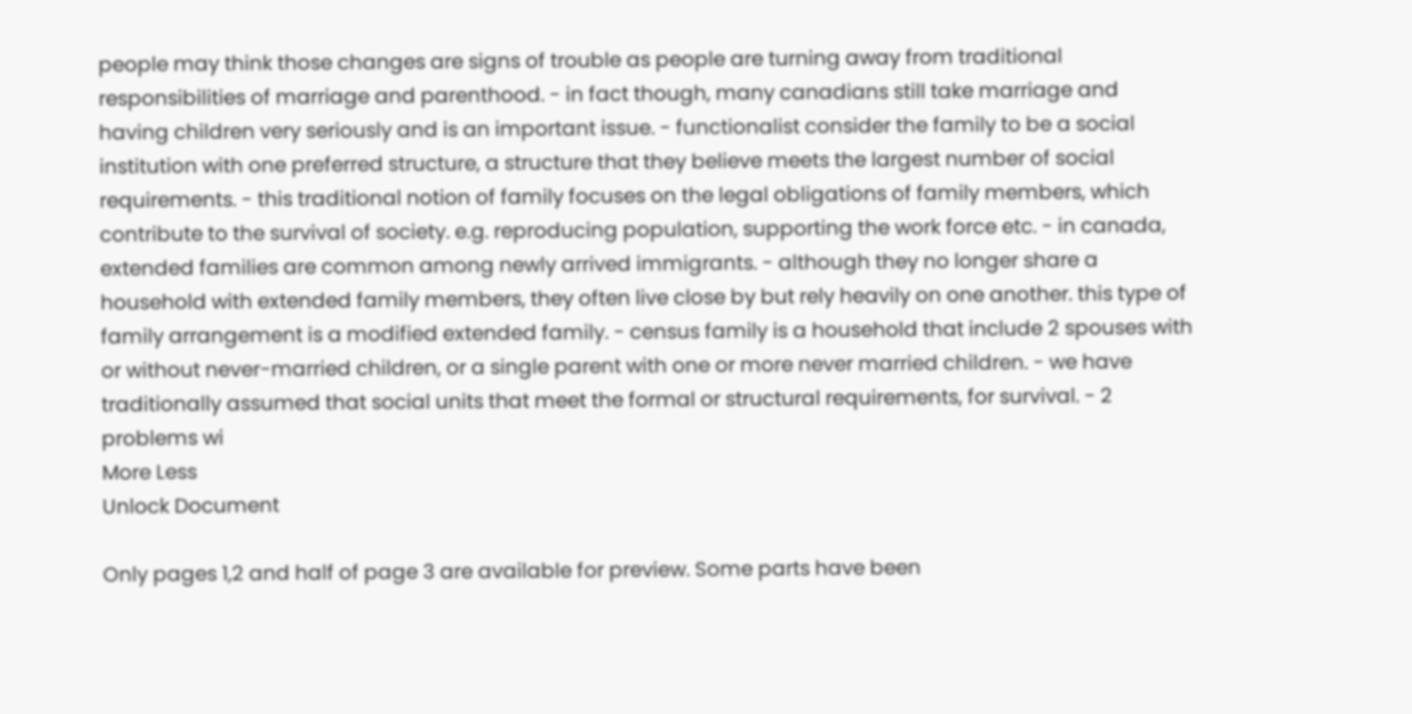people may think those changes are signs of trouble as people are turning away from traditional responsibilities of marriage and parenthood. - in fact though, many canadians still take marriage and having children very seriously and is an important issue. - functionalist consider the family to be a social institution with one preferred structure, a structure that they believe meets the largest number of social requirements. - this traditional notion of family focuses on the legal obligations of family members, which contribute to the survival of society. e.g. reproducing population, supporting the work force etc. - in canada, extended families are common among newly arrived immigrants. - although they no longer share a household with extended family members, they often live close by but rely heavily on one another. this type of family arrangement is a modified extended family. - census family is a household that include 2 spouses with or without never-married children, or a single parent with one or more never married children. - we have traditionally assumed that social units that meet the formal or structural requirements, for survival. - 2 problems wi
More Less
Unlock Document

Only pages 1,2 and half of page 3 are available for preview. Some parts have been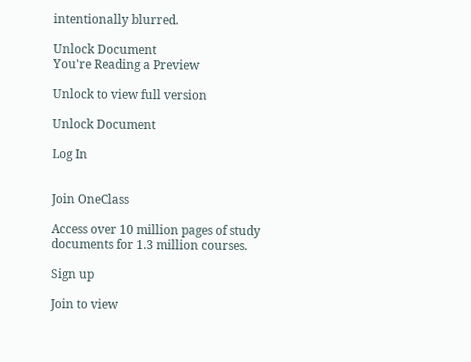intentionally blurred.

Unlock Document
You're Reading a Preview

Unlock to view full version

Unlock Document

Log In


Join OneClass

Access over 10 million pages of study
documents for 1.3 million courses.

Sign up

Join to view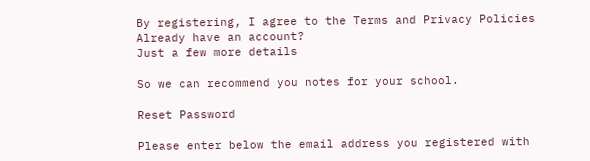By registering, I agree to the Terms and Privacy Policies
Already have an account?
Just a few more details

So we can recommend you notes for your school.

Reset Password

Please enter below the email address you registered with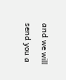and we will send you a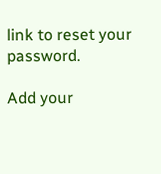link to reset your password.

Add your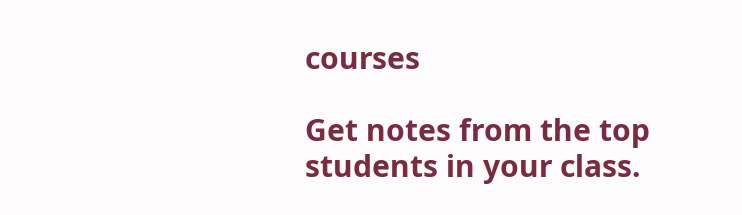courses

Get notes from the top students in your class.